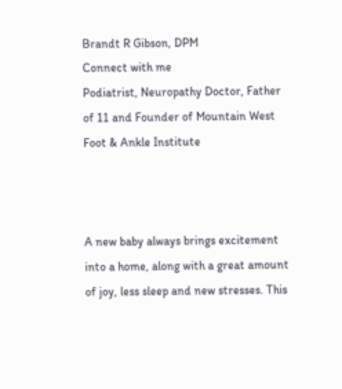Brandt R Gibson, DPM
Connect with me
Podiatrist, Neuropathy Doctor, Father of 11 and Founder of Mountain West Foot & Ankle Institute



A new baby always brings excitement into a home, along with a great amount of joy, less sleep and new stresses. This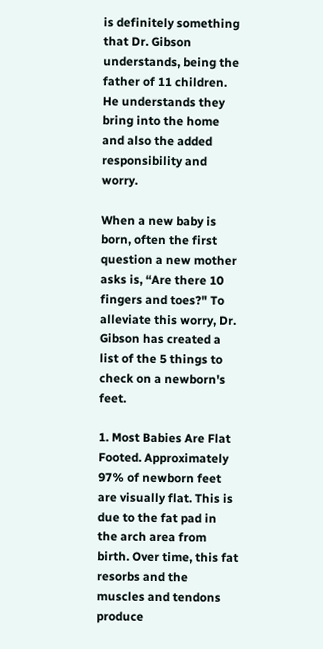is definitely something that Dr. Gibson understands, being the father of 11 children. He understands they bring into the home and also the added responsibility and worry.

When a new baby is born, often the first question a new mother asks is, “Are there 10 fingers and toes?" To alleviate this worry, Dr. Gibson has created a list of the 5 things to check on a newborn's feet.

1. Most Babies Are Flat Footed. Approximately 97% of newborn feet are visually flat. This is due to the fat pad in the arch area from birth. Over time, this fat resorbs and the muscles and tendons produce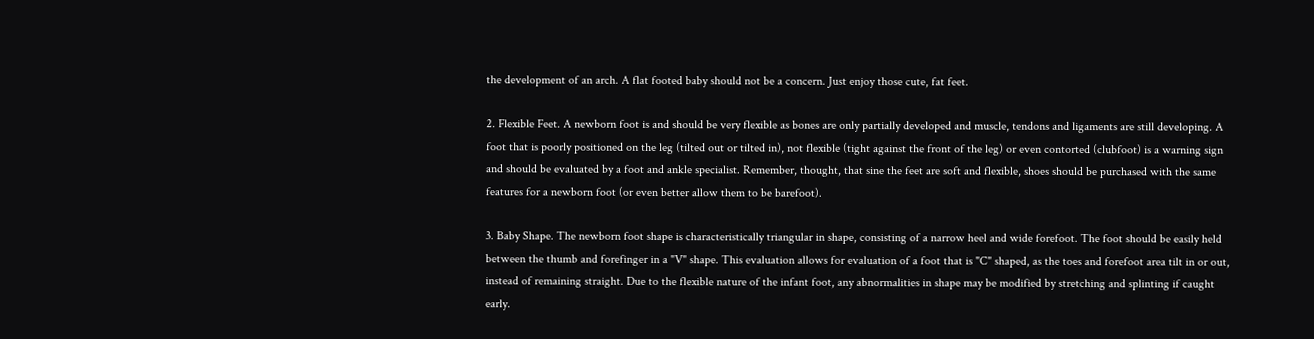the development of an arch. A flat footed baby should not be a concern. Just enjoy those cute, fat feet.

2. Flexible Feet. A newborn foot is and should be very flexible as bones are only partially developed and muscle, tendons and ligaments are still developing. A foot that is poorly positioned on the leg (tilted out or tilted in), not flexible (tight against the front of the leg) or even contorted (clubfoot) is a warning sign and should be evaluated by a foot and ankle specialist. Remember, thought, that sine the feet are soft and flexible, shoes should be purchased with the same features for a newborn foot (or even better allow them to be barefoot).

3. Baby Shape. The newborn foot shape is characteristically triangular in shape, consisting of a narrow heel and wide forefoot. The foot should be easily held between the thumb and forefinger in a "V" shape. This evaluation allows for evaluation of a foot that is "C" shaped, as the toes and forefoot area tilt in or out, instead of remaining straight. Due to the flexible nature of the infant foot, any abnormalities in shape may be modified by stretching and splinting if caught early.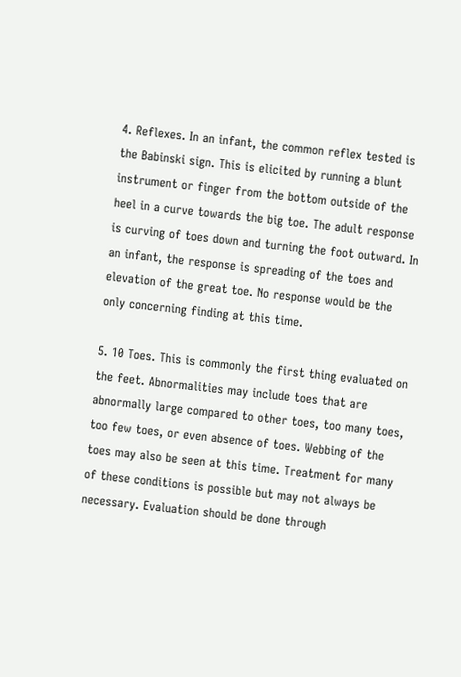4. Reflexes. In an infant, the common reflex tested is the Babinski sign. This is elicited by running a blunt instrument or finger from the bottom outside of the heel in a curve towards the big toe. The adult response is curving of toes down and turning the foot outward. In an infant, the response is spreading of the toes and elevation of the great toe. No response would be the only concerning finding at this time.

5. 10 Toes. This is commonly the first thing evaluated on the feet. Abnormalities may include toes that are abnormally large compared to other toes, too many toes, too few toes, or even absence of toes. Webbing of the toes may also be seen at this time. Treatment for many of these conditions is possible but may not always be necessary. Evaluation should be done through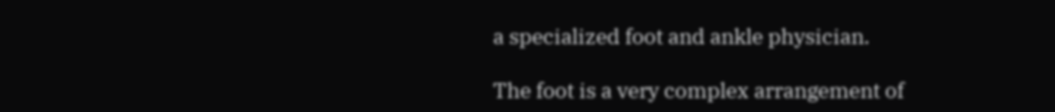a specialized foot and ankle physician.

The foot is a very complex arrangement of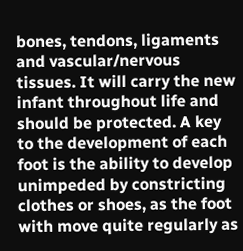bones, tendons, ligaments and vascular/nervous tissues. It will carry the new infant throughout life and should be protected. A key to the development of each foot is the ability to develop unimpeded by constricting clothes or shoes, as the foot with move quite regularly as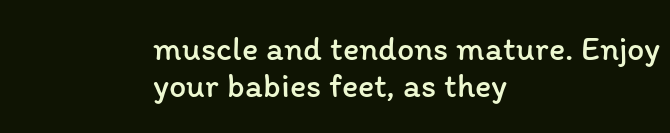muscle and tendons mature. Enjoy your babies feet, as they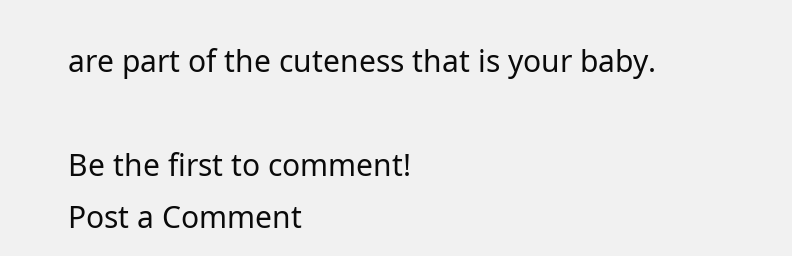are part of the cuteness that is your baby.

Be the first to comment!
Post a Comment